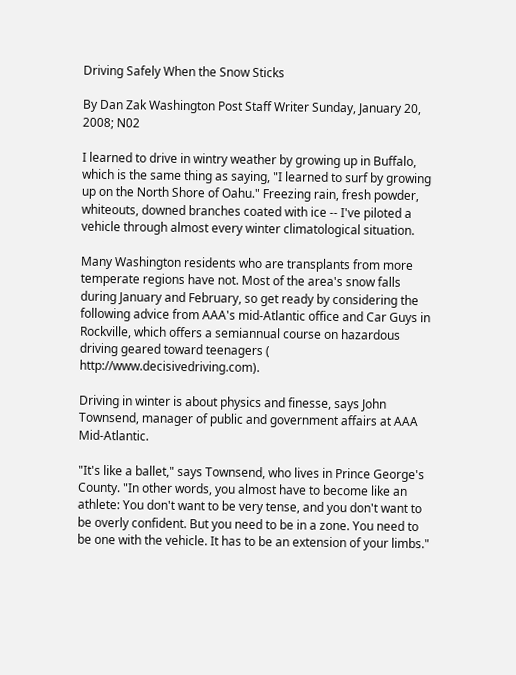Driving Safely When the Snow Sticks

By Dan Zak Washington Post Staff Writer Sunday, January 20, 2008; N02

I learned to drive in wintry weather by growing up in Buffalo, which is the same thing as saying, "I learned to surf by growing up on the North Shore of Oahu." Freezing rain, fresh powder, whiteouts, downed branches coated with ice -- I've piloted a vehicle through almost every winter climatological situation.

Many Washington residents who are transplants from more temperate regions have not. Most of the area's snow falls during January and February, so get ready by considering the following advice from AAA's mid-Atlantic office and Car Guys in Rockville, which offers a semiannual course on hazardous driving geared toward teenagers ( http://www.decisivedriving.com).

Driving in winter is about physics and finesse, says John Townsend, manager of public and government affairs at AAA Mid-Atlantic.

"It's like a ballet," says Townsend, who lives in Prince George's County. "In other words, you almost have to become like an athlete: You don't want to be very tense, and you don't want to be overly confident. But you need to be in a zone. You need to be one with the vehicle. It has to be an extension of your limbs."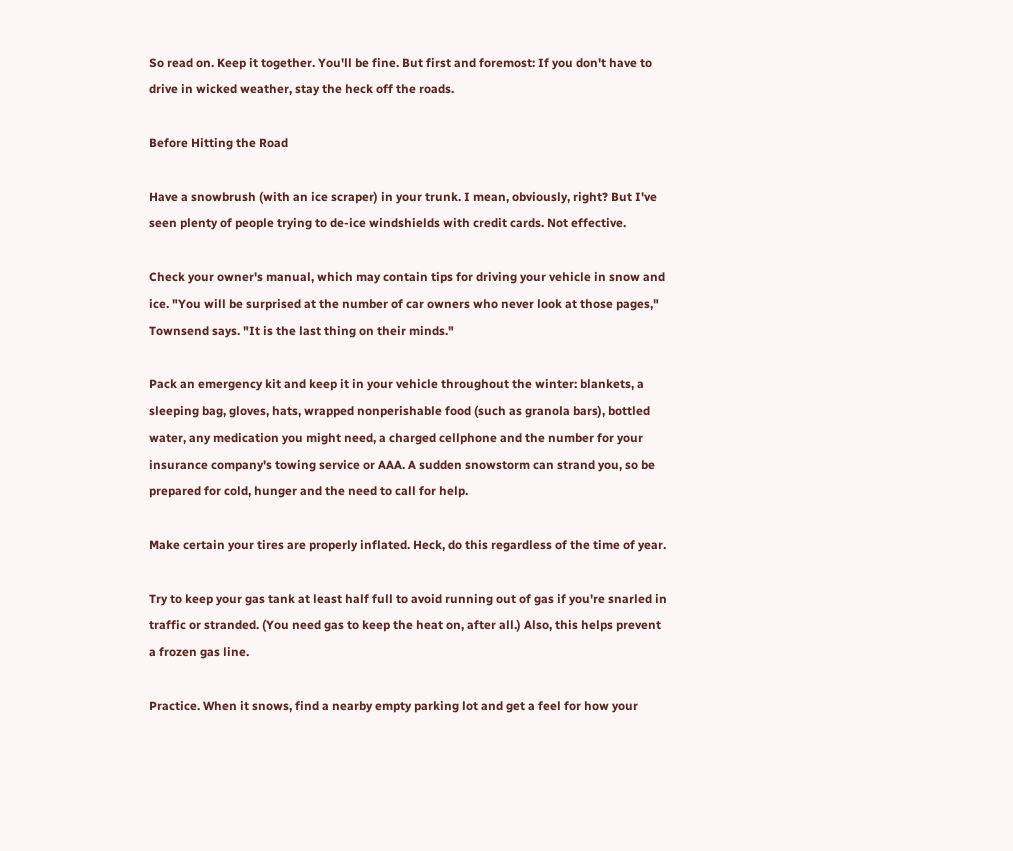So read on. Keep it together. You'll be fine. But first and foremost: If you don't have to drive in wicked weather, stay the heck off the roads.

Before Hitting the Road

Have a snowbrush (with an ice scraper) in your trunk. I mean, obviously, right? But I've seen plenty of people trying to de-ice windshields with credit cards. Not effective.

Check your owner's manual, which may contain tips for driving your vehicle in snow and ice. "You will be surprised at the number of car owners who never look at those pages," Townsend says. "It is the last thing on their minds."

Pack an emergency kit and keep it in your vehicle throughout the winter: blankets, a sleeping bag, gloves, hats, wrapped nonperishable food (such as granola bars), bottled water, any medication you might need, a charged cellphone and the number for your insurance company's towing service or AAA. A sudden snowstorm can strand you, so be prepared for cold, hunger and the need to call for help.

Make certain your tires are properly inflated. Heck, do this regardless of the time of year.

Try to keep your gas tank at least half full to avoid running out of gas if you're snarled in traffic or stranded. (You need gas to keep the heat on, after all.) Also, this helps prevent a frozen gas line.

Practice. When it snows, find a nearby empty parking lot and get a feel for how your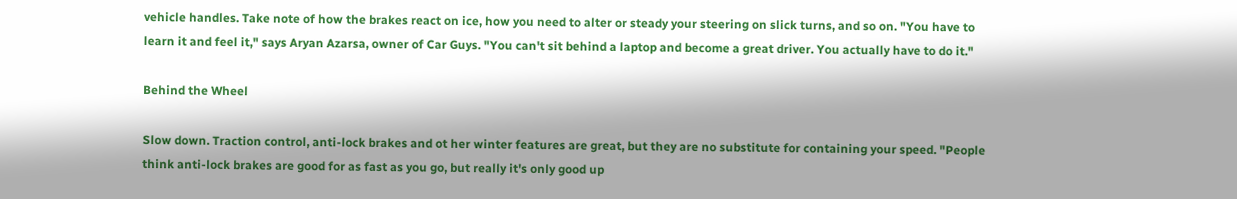vehicle handles. Take note of how the brakes react on ice, how you need to alter or steady your steering on slick turns, and so on. "You have to learn it and feel it," says Aryan Azarsa, owner of Car Guys. "You can't sit behind a laptop and become a great driver. You actually have to do it."

Behind the Wheel

Slow down. Traction control, anti-lock brakes and ot her winter features are great, but they are no substitute for containing your speed. "People think anti-lock brakes are good for as fast as you go, but really it's only good up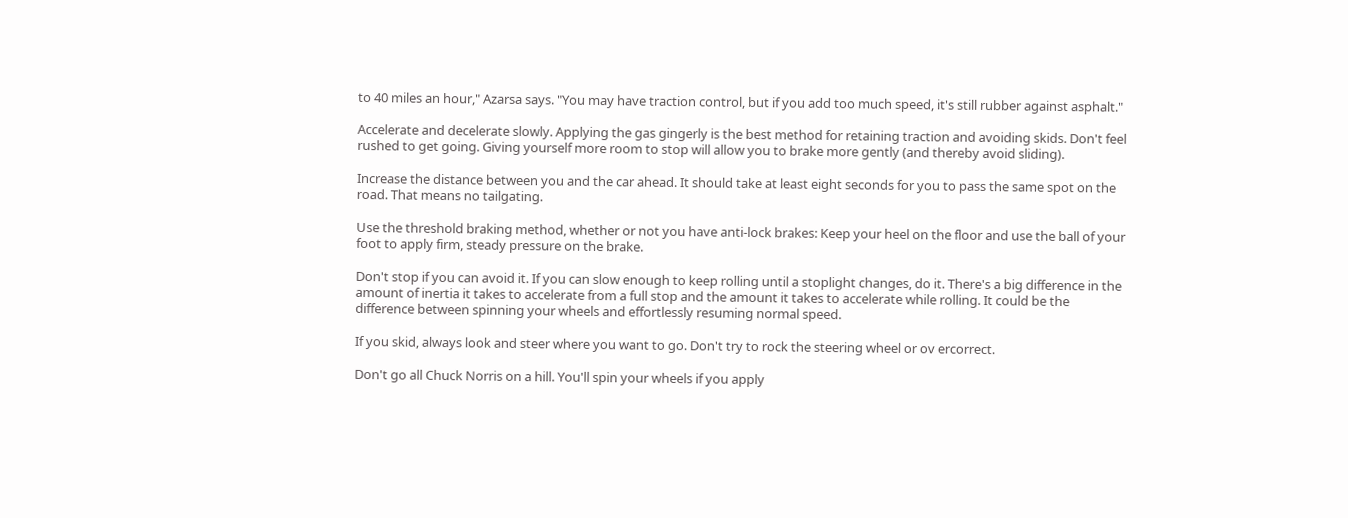to 40 miles an hour," Azarsa says. "You may have traction control, but if you add too much speed, it's still rubber against asphalt."

Accelerate and decelerate slowly. Applying the gas gingerly is the best method for retaining traction and avoiding skids. Don't feel rushed to get going. Giving yourself more room to stop will allow you to brake more gently (and thereby avoid sliding).

Increase the distance between you and the car ahead. It should take at least eight seconds for you to pass the same spot on the road. That means no tailgating.

Use the threshold braking method, whether or not you have anti-lock brakes: Keep your heel on the floor and use the ball of your foot to apply firm, steady pressure on the brake.

Don't stop if you can avoid it. If you can slow enough to keep rolling until a stoplight changes, do it. There's a big difference in the amount of inertia it takes to accelerate from a full stop and the amount it takes to accelerate while rolling. It could be the difference between spinning your wheels and effortlessly resuming normal speed.

If you skid, always look and steer where you want to go. Don't try to rock the steering wheel or ov ercorrect.

Don't go all Chuck Norris on a hill. You'll spin your wheels if you apply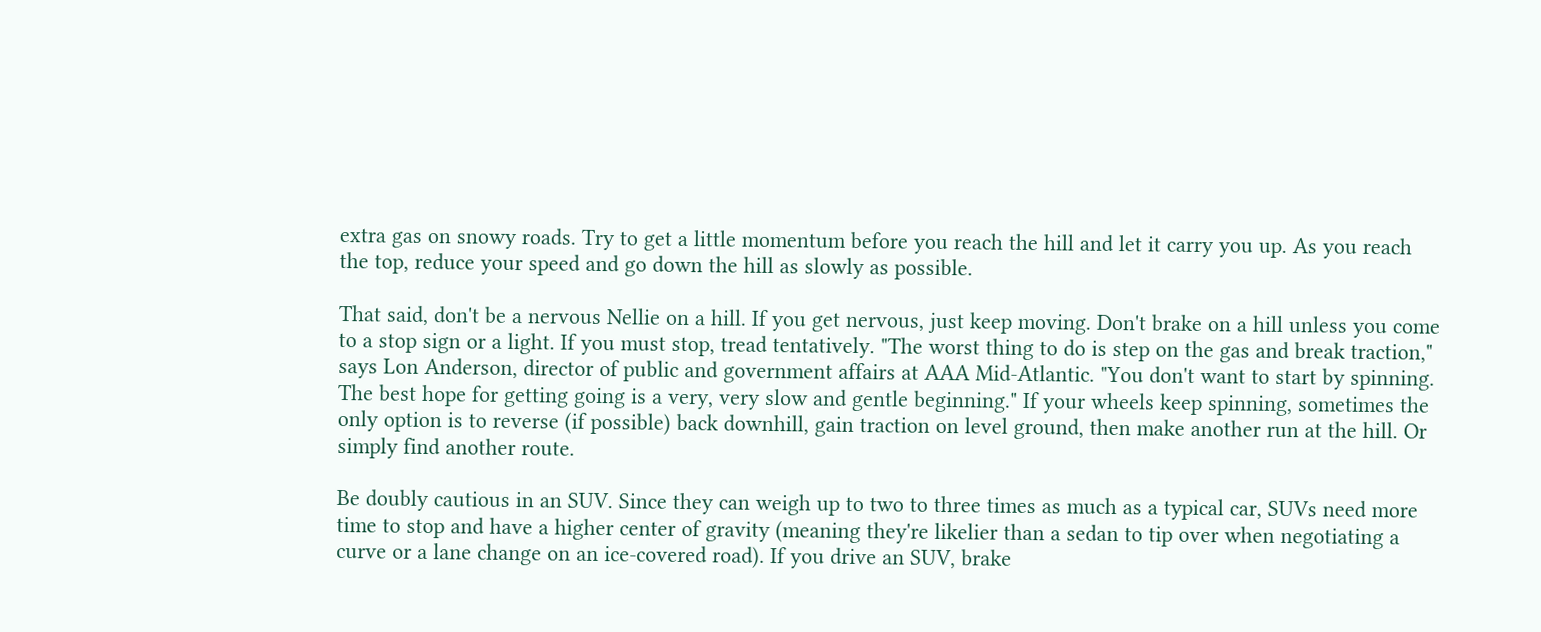extra gas on snowy roads. Try to get a little momentum before you reach the hill and let it carry you up. As you reach the top, reduce your speed and go down the hill as slowly as possible.

That said, don't be a nervous Nellie on a hill. If you get nervous, just keep moving. Don't brake on a hill unless you come to a stop sign or a light. If you must stop, tread tentatively. "The worst thing to do is step on the gas and break traction," says Lon Anderson, director of public and government affairs at AAA Mid-Atlantic. "You don't want to start by spinning. The best hope for getting going is a very, very slow and gentle beginning." If your wheels keep spinning, sometimes the only option is to reverse (if possible) back downhill, gain traction on level ground, then make another run at the hill. Or simply find another route.

Be doubly cautious in an SUV. Since they can weigh up to two to three times as much as a typical car, SUVs need more time to stop and have a higher center of gravity (meaning they're likelier than a sedan to tip over when negotiating a curve or a lane change on an ice-covered road). If you drive an SUV, brake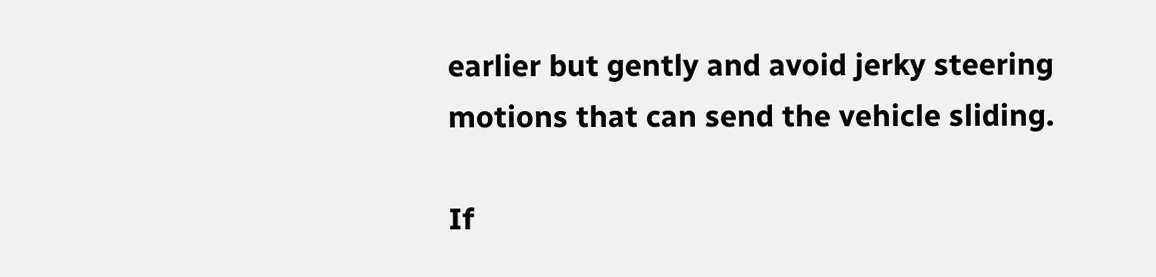earlier but gently and avoid jerky steering motions that can send the vehicle sliding.

If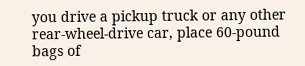you drive a pickup truck or any other rear-wheel-drive car, place 60-pound bags of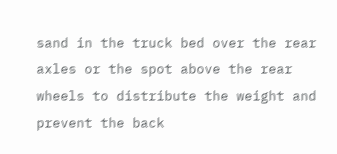sand in the truck bed over the rear axles or the spot above the rear wheels to distribute the weight and prevent the back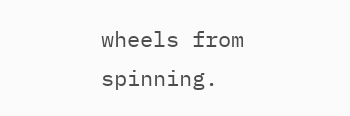wheels from spinning.